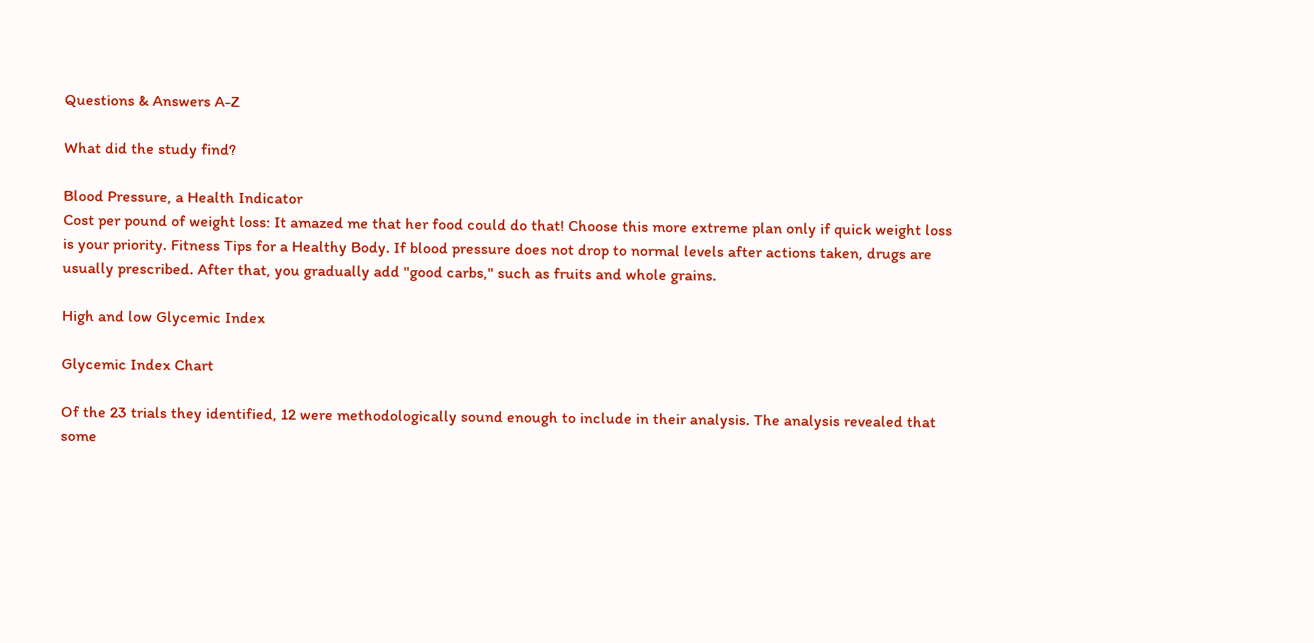Questions & Answers A-Z

What did the study find?

Blood Pressure, a Health Indicator
Cost per pound of weight loss: It amazed me that her food could do that! Choose this more extreme plan only if quick weight loss is your priority. Fitness Tips for a Healthy Body. If blood pressure does not drop to normal levels after actions taken, drugs are usually prescribed. After that, you gradually add "good carbs," such as fruits and whole grains.

High and low Glycemic Index

Glycemic Index Chart

Of the 23 trials they identified, 12 were methodologically sound enough to include in their analysis. The analysis revealed that some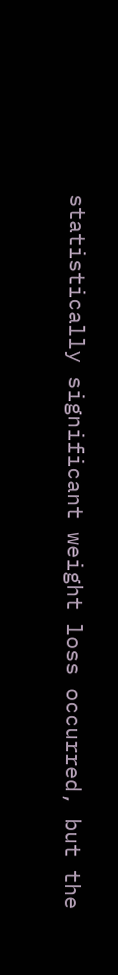statistically significant weight loss occurred, but the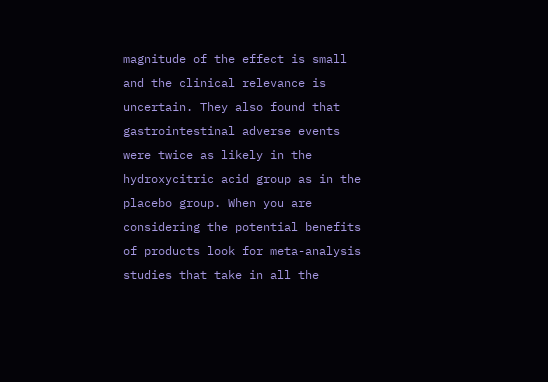magnitude of the effect is small and the clinical relevance is uncertain. They also found that gastrointestinal adverse events were twice as likely in the hydroxycitric acid group as in the placebo group. When you are considering the potential benefits of products look for meta-analysis studies that take in all the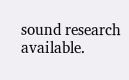sound research available.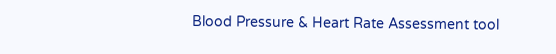Blood Pressure & Heart Rate Assessment tool